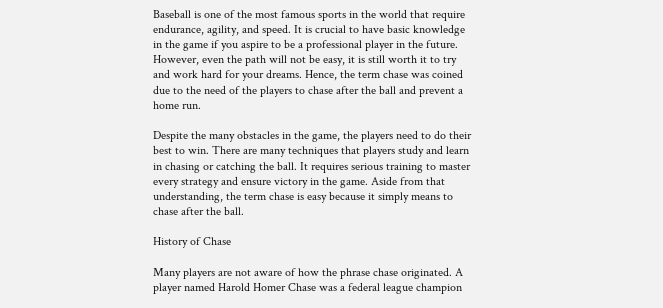Baseball is one of the most famous sports in the world that require endurance, agility, and speed. It is crucial to have basic knowledge in the game if you aspire to be a professional player in the future. However, even the path will not be easy, it is still worth it to try and work hard for your dreams. Hence, the term chase was coined due to the need of the players to chase after the ball and prevent a home run.

Despite the many obstacles in the game, the players need to do their best to win. There are many techniques that players study and learn in chasing or catching the ball. It requires serious training to master every strategy and ensure victory in the game. Aside from that understanding, the term chase is easy because it simply means to chase after the ball.

History of Chase

Many players are not aware of how the phrase chase originated. A player named Harold Homer Chase was a federal league champion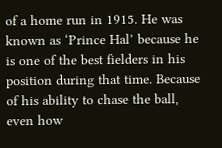of a home run in 1915. He was known as ‘Prince Hal’ because he is one of the best fielders in his position during that time. Because of his ability to chase the ball, even how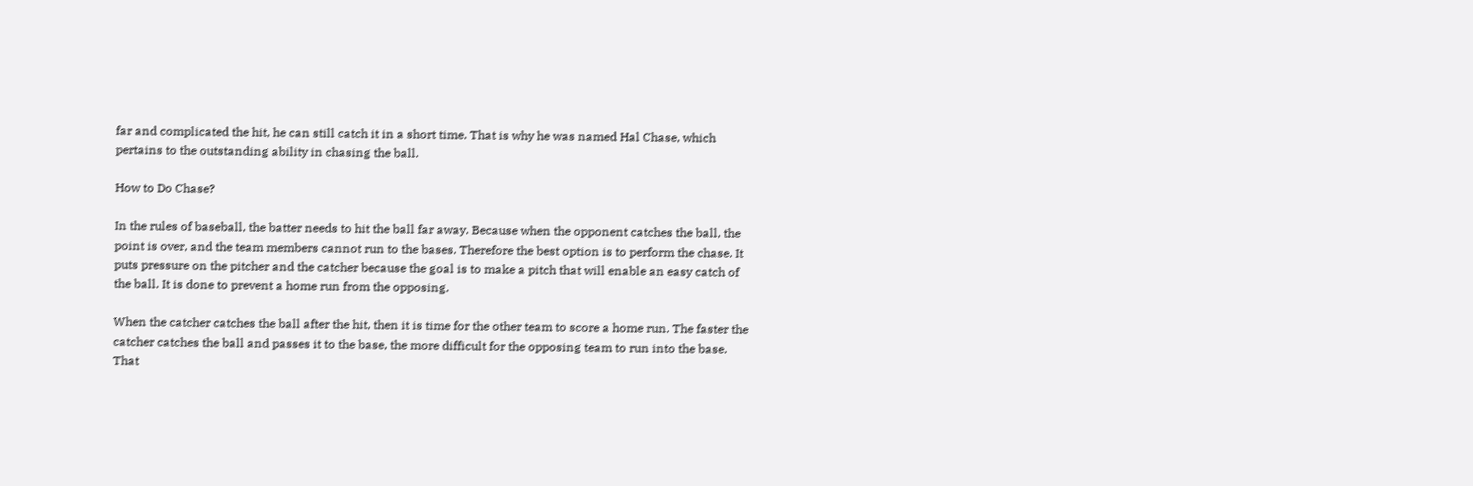far and complicated the hit, he can still catch it in a short time. That is why he was named Hal Chase, which pertains to the outstanding ability in chasing the ball.

How to Do Chase?

In the rules of baseball, the batter needs to hit the ball far away. Because when the opponent catches the ball, the point is over, and the team members cannot run to the bases. Therefore the best option is to perform the chase. It puts pressure on the pitcher and the catcher because the goal is to make a pitch that will enable an easy catch of the ball. It is done to prevent a home run from the opposing.

When the catcher catches the ball after the hit, then it is time for the other team to score a home run. The faster the catcher catches the ball and passes it to the base, the more difficult for the opposing team to run into the base. That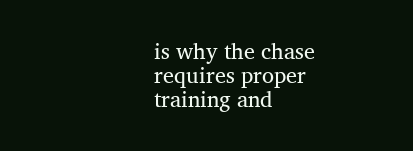is why the chase requires proper training and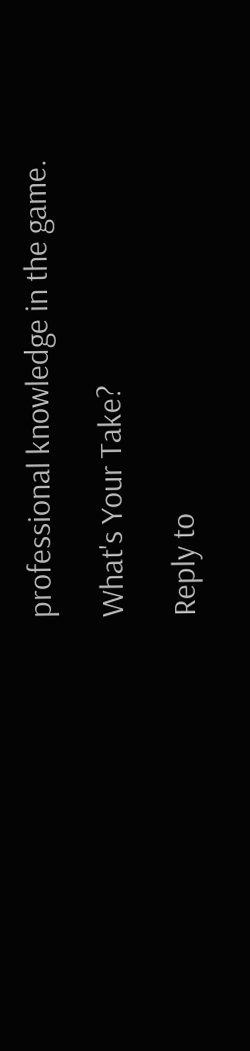professional knowledge in the game.

What's Your Take?

Reply to